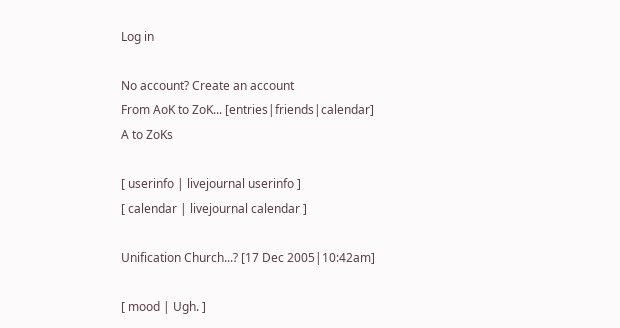Log in

No account? Create an account
From AoK to ZoK... [entries|friends|calendar]
A to ZoKs

[ userinfo | livejournal userinfo ]
[ calendar | livejournal calendar ]

Unification Church...? [17 Dec 2005|10:42am]

[ mood | Ugh. ]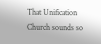That Unification Church sounds so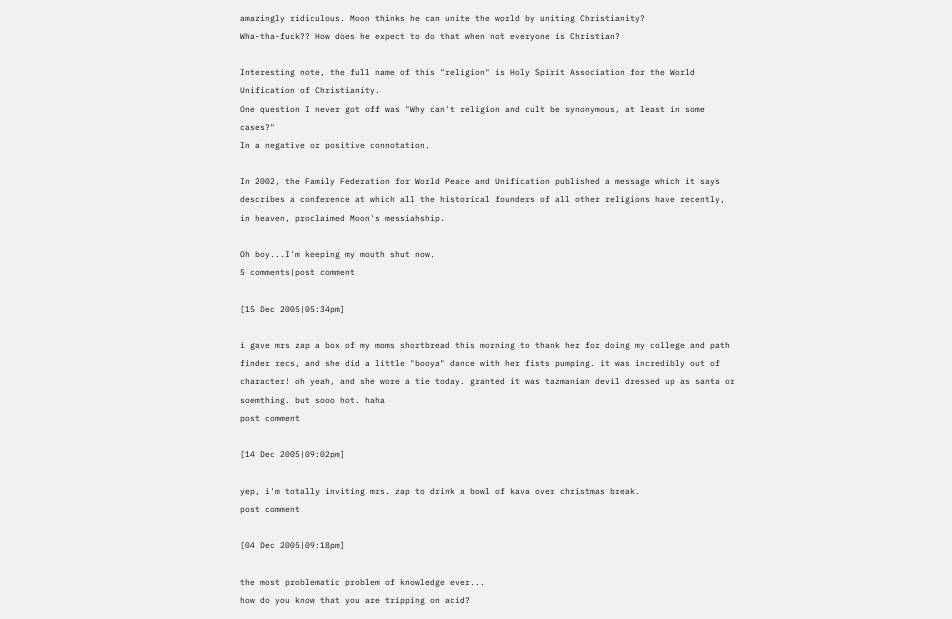amazingly ridiculous. Moon thinks he can unite the world by uniting Christianity?
Wha-tha-fuck?? How does he expect to do that when not everyone is Christian?

Interesting note, the full name of this "religion" is Holy Spirit Association for the World Unification of Christianity.
One question I never got off was "Why can't religion and cult be synonymous, at least in some cases?"
In a negative or positive connotation.

In 2002, the Family Federation for World Peace and Unification published a message which it says describes a conference at which all the historical founders of all other religions have recently, in heaven, proclaimed Moon's messiahship.

Oh boy...I'm keeping my mouth shut now.
5 comments|post comment

[15 Dec 2005|05:34pm]

i gave mrs zap a box of my moms shortbread this morning to thank her for doing my college and path finder recs, and she did a little "booya" dance with her fists pumping. it was incredibly out of character! oh yeah, and she wore a tie today. granted it was tazmanian devil dressed up as santa or soemthing. but sooo hot. haha
post comment

[14 Dec 2005|09:02pm]

yep, i'm totally inviting mrs. zap to drink a bowl of kava over christmas break.
post comment

[04 Dec 2005|09:18pm]

the most problematic problem of knowledge ever...
how do you know that you are tripping on acid?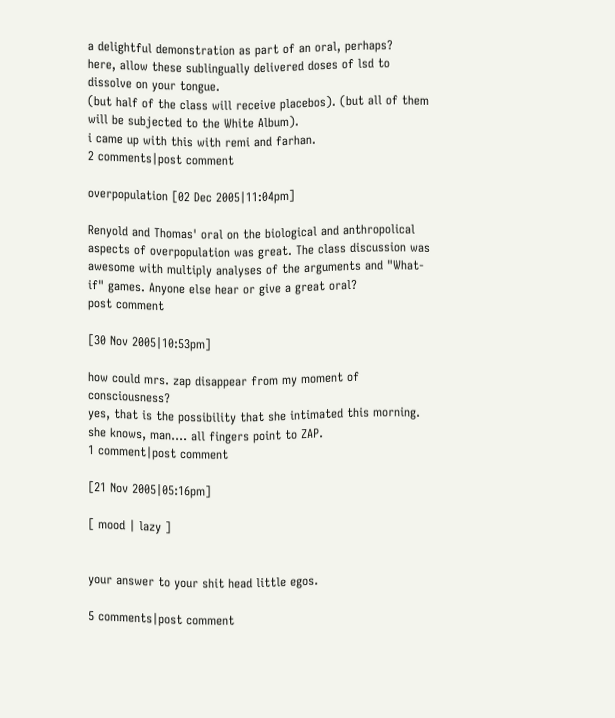a delightful demonstration as part of an oral, perhaps?
here, allow these sublingually delivered doses of lsd to dissolve on your tongue.
(but half of the class will receive placebos). (but all of them will be subjected to the White Album).
i came up with this with remi and farhan.
2 comments|post comment

overpopulation [02 Dec 2005|11:04pm]

Renyold and Thomas' oral on the biological and anthropolical aspects of overpopulation was great. The class discussion was awesome with multiply analyses of the arguments and "What-if" games. Anyone else hear or give a great oral?
post comment

[30 Nov 2005|10:53pm]

how could mrs. zap disappear from my moment of consciousness?
yes, that is the possibility that she intimated this morning.
she knows, man.... all fingers point to ZAP.
1 comment|post comment

[21 Nov 2005|05:16pm]

[ mood | lazy ]


your answer to your shit head little egos.

5 comments|post comment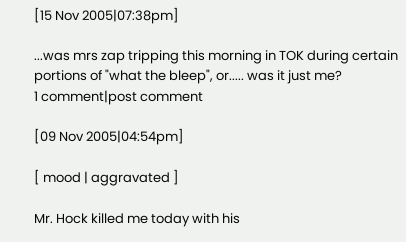[15 Nov 2005|07:38pm]

...was mrs zap tripping this morning in TOK during certain portions of "what the bleep", or..... was it just me?
1 comment|post comment

[09 Nov 2005|04:54pm]

[ mood | aggravated ]

Mr. Hock killed me today with his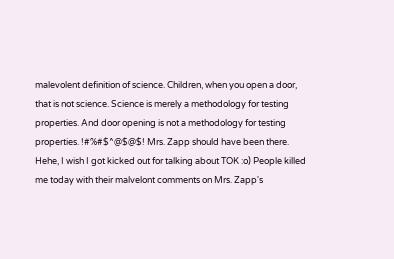malevolent definition of science. Children, when you open a door, that is not science. Science is merely a methodology for testing properties. And door opening is not a methodology for testing properties. !#%#$^@$@$! Mrs. Zapp should have been there. Hehe, I wish I got kicked out for talking about TOK :o) People killed me today with their malvelont comments on Mrs. Zapp's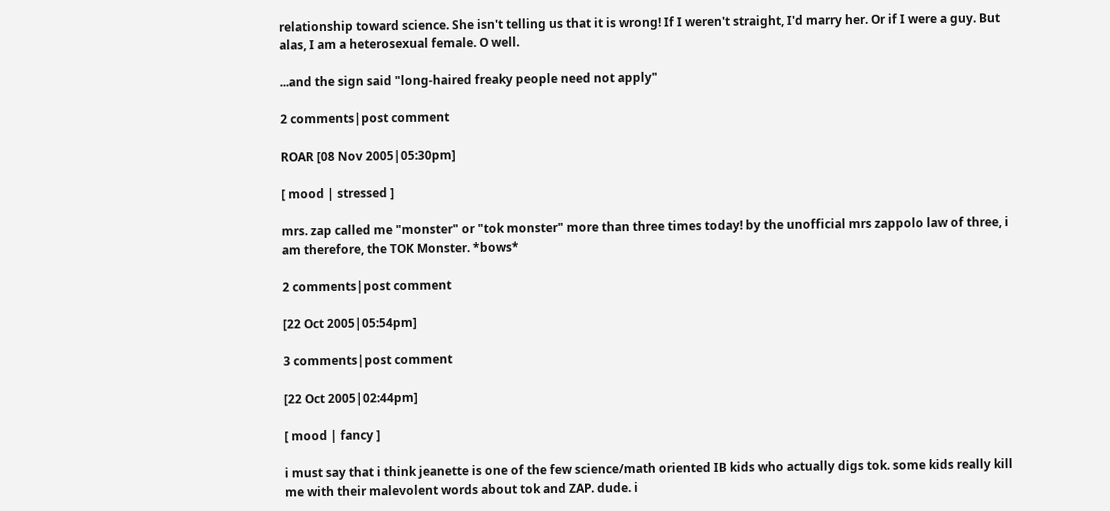relationship toward science. She isn't telling us that it is wrong! If I weren't straight, I'd marry her. Or if I were a guy. But alas, I am a heterosexual female. O well.

...and the sign said "long-haired freaky people need not apply"

2 comments|post comment

ROAR [08 Nov 2005|05:30pm]

[ mood | stressed ]

mrs. zap called me "monster" or "tok monster" more than three times today! by the unofficial mrs zappolo law of three, i am therefore, the TOK Monster. *bows*

2 comments|post comment

[22 Oct 2005|05:54pm]

3 comments|post comment

[22 Oct 2005|02:44pm]

[ mood | fancy ]

i must say that i think jeanette is one of the few science/math oriented IB kids who actually digs tok. some kids really kill me with their malevolent words about tok and ZAP. dude. i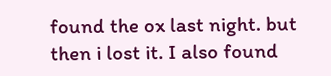found the ox last night. but then i lost it. I also found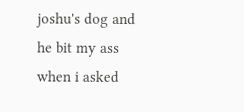joshu's dog and he bit my ass when i asked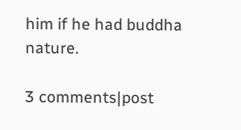him if he had buddha nature.

3 comments|post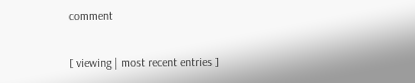comment

[ viewing | most recent entries ]